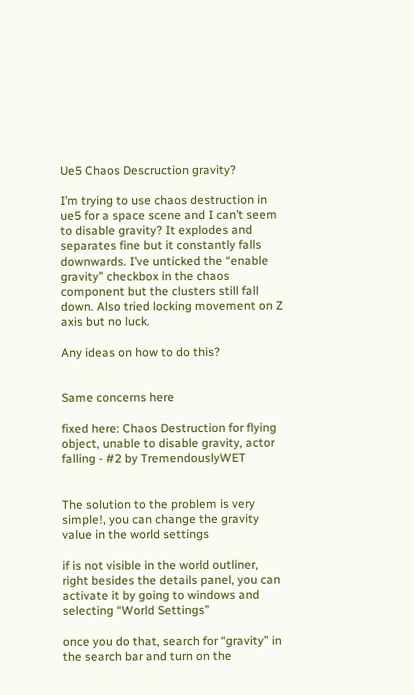Ue5 Chaos Descruction gravity?

I’m trying to use chaos destruction in ue5 for a space scene and I can’t seem to disable gravity? It explodes and separates fine but it constantly falls downwards. I’ve unticked the “enable gravity” checkbox in the chaos component but the clusters still fall down. Also tried locking movement on Z axis but no luck.

Any ideas on how to do this?


Same concerns here

fixed here: Chaos Destruction for flying object, unable to disable gravity, actor falling - #2 by TremendouslyWET


The solution to the problem is very simple!, you can change the gravity value in the world settings

if is not visible in the world outliner, right besides the details panel, you can activate it by going to windows and selecting “World Settings”

once you do that, search for “gravity” in the search bar and turn on the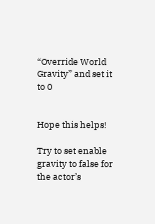“Override World Gravity” and set it to 0


Hope this helps!

Try to set enable gravity to false for the actor’s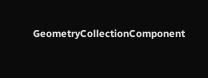GeometryCollectionComponent